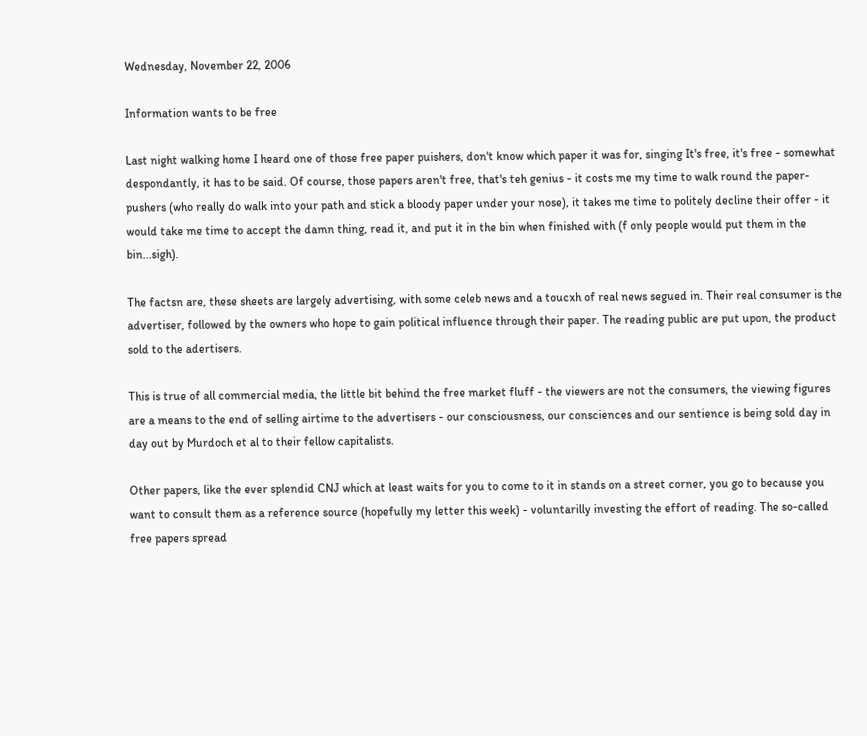Wednesday, November 22, 2006

Information wants to be free

Last night walking home I heard one of those free paper puishers, don't know which paper it was for, singing It's free, it's free - somewhat despondantly, it has to be said. Of course, those papers aren't free, that's teh genius - it costs me my time to walk round the paper-pushers (who really do walk into your path and stick a bloody paper under your nose), it takes me time to politely decline their offer - it would take me time to accept the damn thing, read it, and put it in the bin when finished with (f only people would put them in the bin...sigh).

The factsn are, these sheets are largely advertising, with some celeb news and a toucxh of real news segued in. Their real consumer is the advertiser, followed by the owners who hope to gain political influence through their paper. The reading public are put upon, the product sold to the adertisers.

This is true of all commercial media, the little bit behind the free market fluff - the viewers are not the consumers, the viewing figures are a means to the end of selling airtime to the advertisers - our consciousness, our consciences and our sentience is being sold day in day out by Murdoch et al to their fellow capitalists.

Other papers, like the ever splendid CNJ which at least waits for you to come to it in stands on a street corner, you go to because you want to consult them as a reference source (hopefully my letter this week) - voluntarilly investing the effort of reading. The so-called free papers spread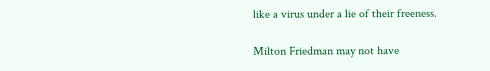like a virus under a lie of their freeness.

Milton Friedman may not have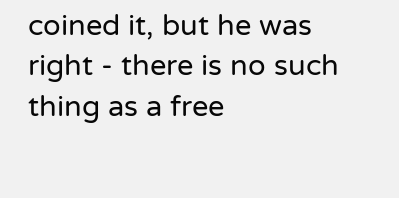coined it, but he was right - there is no such thing as a free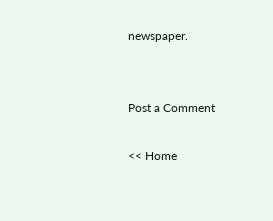newspaper.


Post a Comment

<< Home